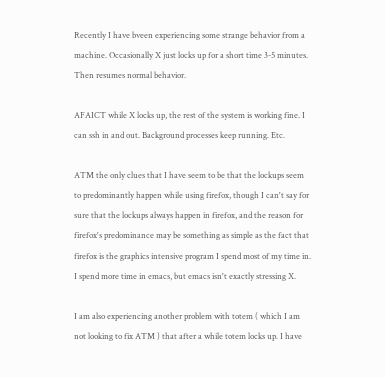Recently I have bveen experiencing some strange behavior from a machine. Occasionally X just locks up for a short time 3-5 minutes. Then resumes normal behavior.

AFAICT while X locks up, the rest of the system is working fine. I can ssh in and out. Background processes keep running. Etc.

ATM the only clues that I have seem to be that the lockups seem to predominantly happen while using firefox, though I can't say for sure that the lockups always happen in firefox, and the reason for firefox's predominance may be something as simple as the fact that firefox is the graphics intensive program I spend most of my time in. I spend more time in emacs, but emacs isn't exactly stressing X.

I am also experiencing another problem with totem ( which I am not looking to fix ATM ) that after a while totem locks up. I have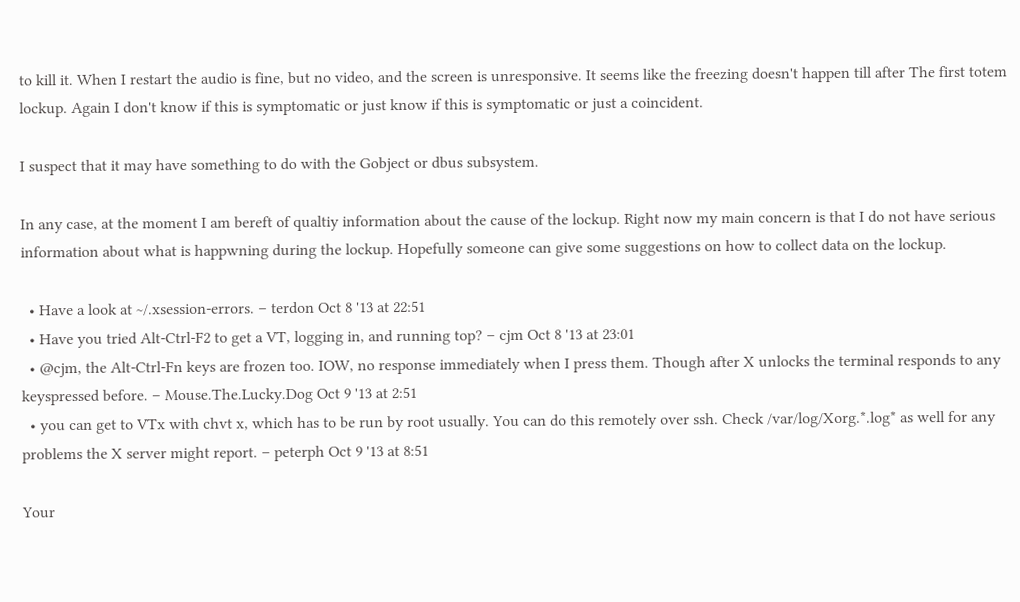to kill it. When I restart the audio is fine, but no video, and the screen is unresponsive. It seems like the freezing doesn't happen till after The first totem lockup. Again I don't know if this is symptomatic or just know if this is symptomatic or just a coincident.

I suspect that it may have something to do with the Gobject or dbus subsystem.

In any case, at the moment I am bereft of qualtiy information about the cause of the lockup. Right now my main concern is that I do not have serious information about what is happwning during the lockup. Hopefully someone can give some suggestions on how to collect data on the lockup.

  • Have a look at ~/.xsession-errors. – terdon Oct 8 '13 at 22:51
  • Have you tried Alt-Ctrl-F2 to get a VT, logging in, and running top? – cjm Oct 8 '13 at 23:01
  • @cjm, the Alt-Ctrl-Fn keys are frozen too. IOW, no response immediately when I press them. Though after X unlocks the terminal responds to any keyspressed before. – Mouse.The.Lucky.Dog Oct 9 '13 at 2:51
  • you can get to VTx with chvt x, which has to be run by root usually. You can do this remotely over ssh. Check /var/log/Xorg.*.log* as well for any problems the X server might report. – peterph Oct 9 '13 at 8:51

Your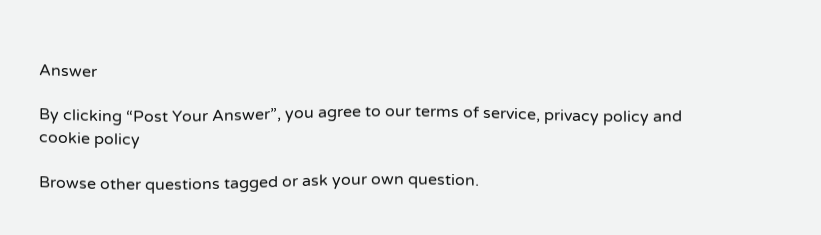Answer

By clicking “Post Your Answer”, you agree to our terms of service, privacy policy and cookie policy

Browse other questions tagged or ask your own question.